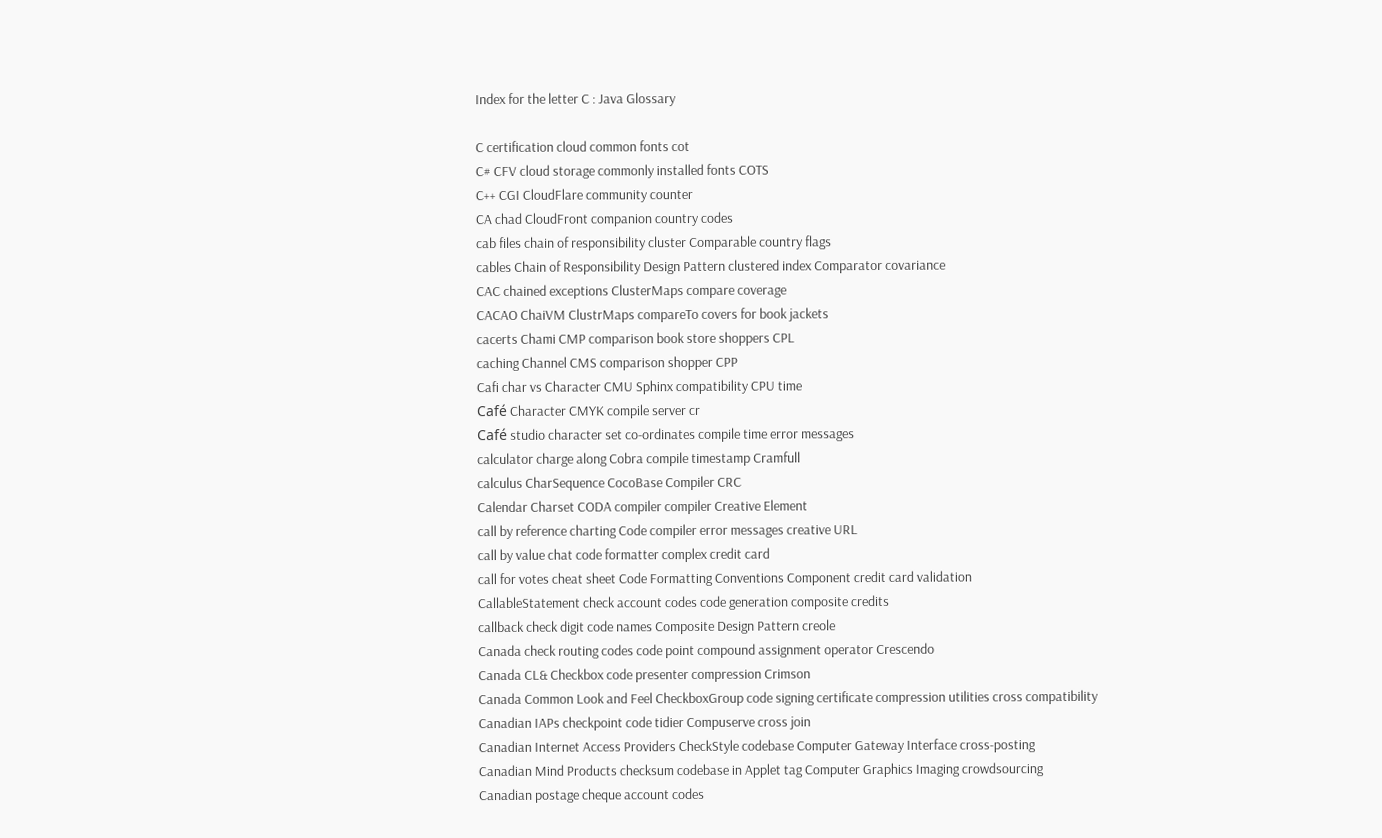Index for the letter C : Java Glossary

C certification cloud common fonts cot
C# CFV cloud storage commonly installed fonts COTS
C++ CGI CloudFlare community counter
CA chad CloudFront companion country codes
cab files chain of responsibility cluster Comparable country flags
cables Chain of Responsibility Design Pattern clustered index Comparator covariance
CAC chained exceptions ClusterMaps compare coverage
CACAO ChaiVM ClustrMaps compareTo covers for book jackets
cacerts Chami CMP comparison book store shoppers CPL
caching Channel CMS comparison shopper CPP
Cafi char vs Character CMU Sphinx compatibility CPU time
Café Character CMYK compile server cr
Café studio character set co-ordinates compile time error messages
calculator charge along Cobra compile timestamp Cramfull
calculus CharSequence CocoBase Compiler CRC
Calendar Charset CODA compiler compiler Creative Element
call by reference charting Code compiler error messages creative URL
call by value chat code formatter complex credit card
call for votes cheat sheet Code Formatting Conventions Component credit card validation
CallableStatement check account codes code generation composite credits
callback check digit code names Composite Design Pattern creole
Canada check routing codes code point compound assignment operator Crescendo
Canada CL& Checkbox code presenter compression Crimson
Canada Common Look and Feel CheckboxGroup code signing certificate compression utilities cross compatibility
Canadian IAPs checkpoint code tidier Compuserve cross join
Canadian Internet Access Providers CheckStyle codebase Computer Gateway Interface cross-posting
Canadian Mind Products checksum codebase in Applet tag Computer Graphics Imaging crowdsourcing
Canadian postage cheque account codes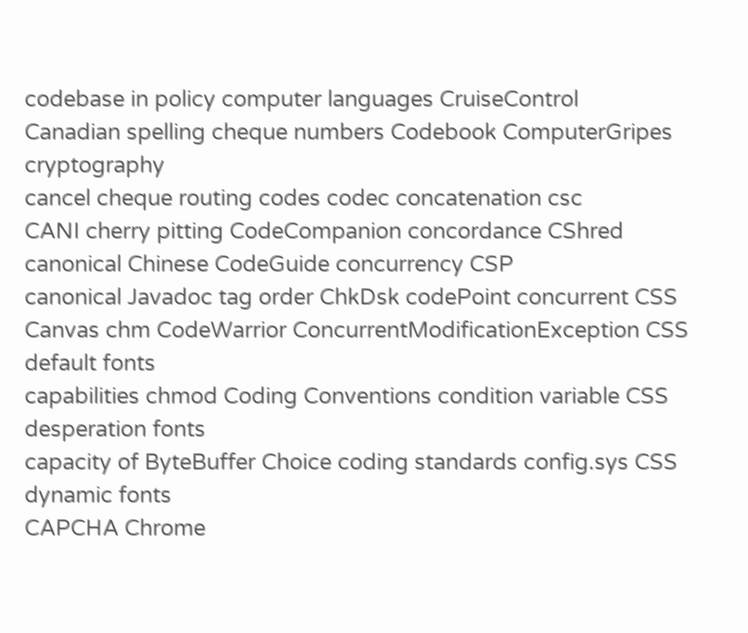codebase in policy computer languages CruiseControl
Canadian spelling cheque numbers Codebook ComputerGripes cryptography
cancel cheque routing codes codec concatenation csc
CANI cherry pitting CodeCompanion concordance CShred
canonical Chinese CodeGuide concurrency CSP
canonical Javadoc tag order ChkDsk codePoint concurrent CSS
Canvas chm CodeWarrior ConcurrentModificationException CSS default fonts
capabilities chmod Coding Conventions condition variable CSS desperation fonts
capacity of ByteBuffer Choice coding standards config.sys CSS dynamic fonts
CAPCHA Chrome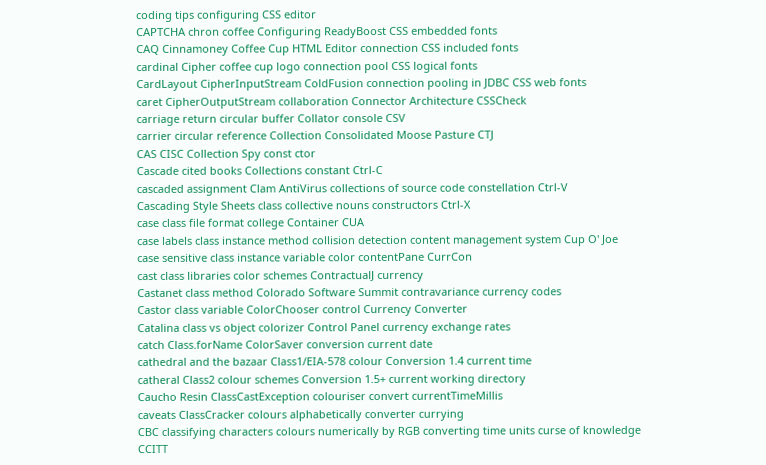coding tips configuring CSS editor
CAPTCHA chron coffee Configuring ReadyBoost CSS embedded fonts
CAQ Cinnamoney Coffee Cup HTML Editor connection CSS included fonts
cardinal Cipher coffee cup logo connection pool CSS logical fonts
CardLayout CipherInputStream ColdFusion connection pooling in JDBC CSS web fonts
caret CipherOutputStream collaboration Connector Architecture CSSCheck
carriage return circular buffer Collator console CSV
carrier circular reference Collection Consolidated Moose Pasture CTJ
CAS CISC Collection Spy const ctor
Cascade cited books Collections constant Ctrl-C
cascaded assignment Clam AntiVirus collections of source code constellation Ctrl-V
Cascading Style Sheets class collective nouns constructors Ctrl-X
case class file format college Container CUA
case labels class instance method collision detection content management system Cup O' Joe
case sensitive class instance variable color contentPane CurrCon
cast class libraries color schemes ContractualJ currency
Castanet class method Colorado Software Summit contravariance currency codes
Castor class variable ColorChooser control Currency Converter
Catalina class vs object colorizer Control Panel currency exchange rates
catch Class.forName ColorSaver conversion current date
cathedral and the bazaar Class1/EIA-578 colour Conversion 1.4 current time
catheral Class2 colour schemes Conversion 1.5+ current working directory
Caucho Resin ClassCastException colouriser convert currentTimeMillis
caveats ClassCracker colours alphabetically converter currying
CBC classifying characters colours numerically by RGB converting time units curse of knowledge
CCITT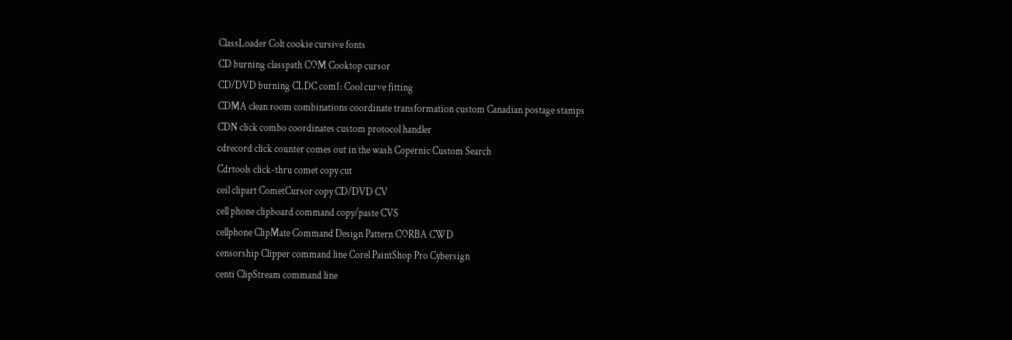ClassLoader Colt cookie cursive fonts
CD burning classpath COM Cooktop cursor
CD/DVD burning CLDC com1: Cool curve fitting
CDMA clean room combinations coordinate transformation custom Canadian postage stamps
CDN click combo coordinates custom protocol handler
cdrecord click counter comes out in the wash Copernic Custom Search
Cdrtools click-thru comet copy cut
ceil clipart CometCursor copy CD/DVD CV
cell phone clipboard command copy/paste CVS
cellphone ClipMate Command Design Pattern CORBA CWD
censorship Clipper command line Corel PaintShop Pro Cybersign
centi ClipStream command line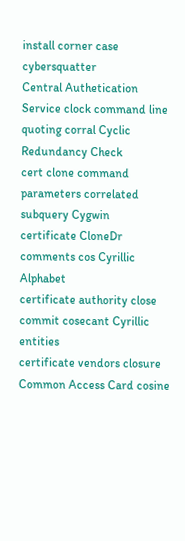install corner case cybersquatter
Central Authetication Service clock command line quoting corral Cyclic Redundancy Check
cert clone command parameters correlated subquery Cygwin
certificate CloneDr comments cos Cyrillic Alphabet
certificate authority close commit cosecant Cyrillic entities
certificate vendors closure Common Access Card cosine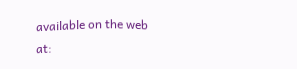available on the web at: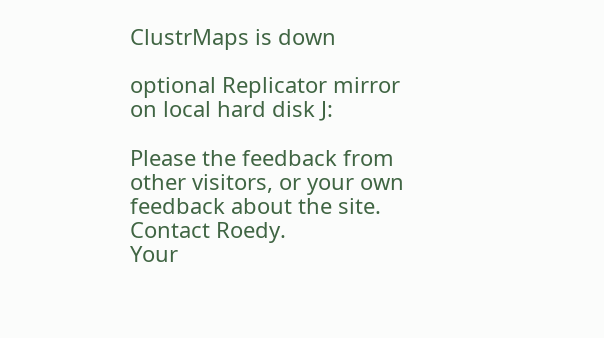ClustrMaps is down

optional Replicator mirror
on local hard disk J:

Please the feedback from other visitors, or your own feedback about the site.
Contact Roedy.
Your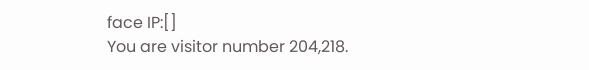face IP:[]
You are visitor number 204,218.